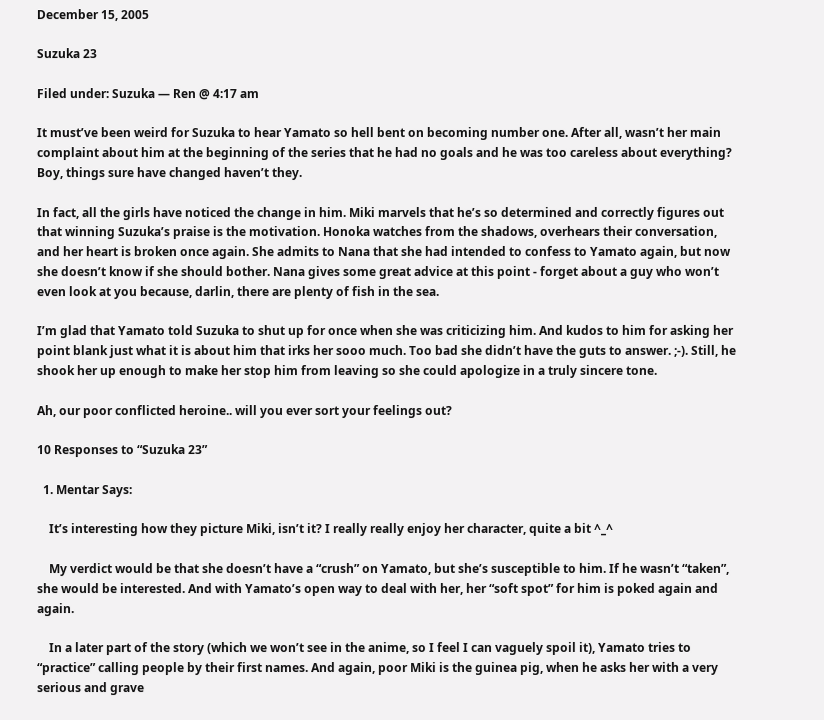December 15, 2005

Suzuka 23

Filed under: Suzuka — Ren @ 4:17 am

It must’ve been weird for Suzuka to hear Yamato so hell bent on becoming number one. After all, wasn’t her main complaint about him at the beginning of the series that he had no goals and he was too careless about everything? Boy, things sure have changed haven’t they.

In fact, all the girls have noticed the change in him. Miki marvels that he’s so determined and correctly figures out that winning Suzuka’s praise is the motivation. Honoka watches from the shadows, overhears their conversation, and her heart is broken once again. She admits to Nana that she had intended to confess to Yamato again, but now she doesn’t know if she should bother. Nana gives some great advice at this point - forget about a guy who won’t even look at you because, darlin, there are plenty of fish in the sea.

I’m glad that Yamato told Suzuka to shut up for once when she was criticizing him. And kudos to him for asking her point blank just what it is about him that irks her sooo much. Too bad she didn’t have the guts to answer. ;-). Still, he shook her up enough to make her stop him from leaving so she could apologize in a truly sincere tone.

Ah, our poor conflicted heroine.. will you ever sort your feelings out?

10 Responses to “Suzuka 23”

  1. Mentar Says:

    It’s interesting how they picture Miki, isn’t it? I really really enjoy her character, quite a bit ^_^

    My verdict would be that she doesn’t have a “crush” on Yamato, but she’s susceptible to him. If he wasn’t “taken”, she would be interested. And with Yamato’s open way to deal with her, her “soft spot” for him is poked again and again.

    In a later part of the story (which we won’t see in the anime, so I feel I can vaguely spoil it), Yamato tries to “practice” calling people by their first names. And again, poor Miki is the guinea pig, when he asks her with a very serious and grave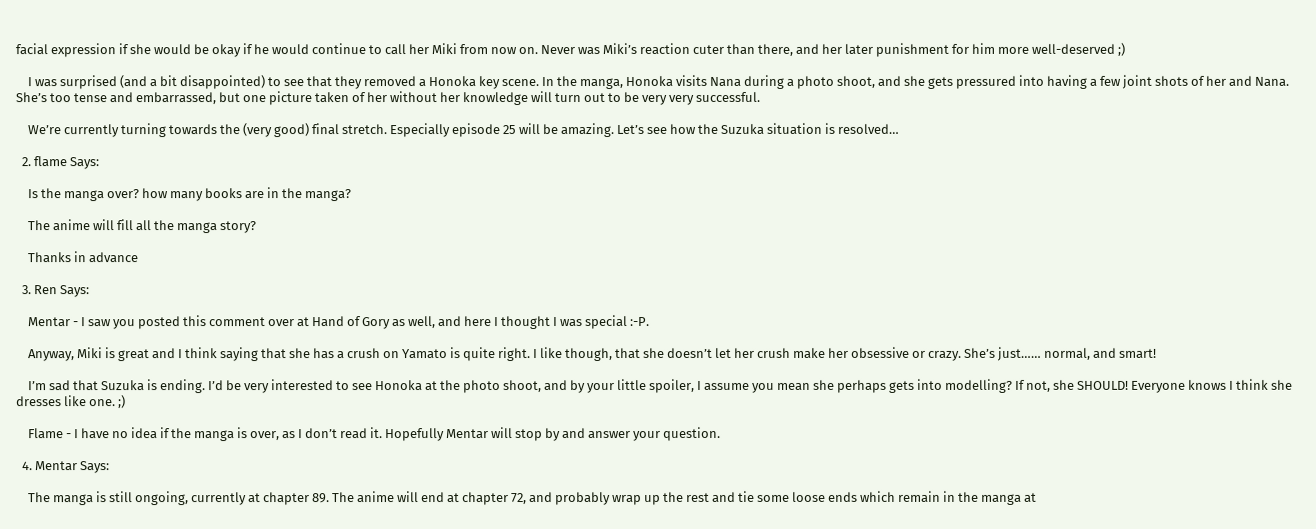facial expression if she would be okay if he would continue to call her Miki from now on. Never was Miki’s reaction cuter than there, and her later punishment for him more well-deserved ;)

    I was surprised (and a bit disappointed) to see that they removed a Honoka key scene. In the manga, Honoka visits Nana during a photo shoot, and she gets pressured into having a few joint shots of her and Nana. She’s too tense and embarrassed, but one picture taken of her without her knowledge will turn out to be very very successful.

    We’re currently turning towards the (very good) final stretch. Especially episode 25 will be amazing. Let’s see how the Suzuka situation is resolved…

  2. flame Says:

    Is the manga over? how many books are in the manga?

    The anime will fill all the manga story?

    Thanks in advance

  3. Ren Says:

    Mentar - I saw you posted this comment over at Hand of Gory as well, and here I thought I was special :-P.

    Anyway, Miki is great and I think saying that she has a crush on Yamato is quite right. I like though, that she doesn’t let her crush make her obsessive or crazy. She’s just…… normal, and smart!

    I’m sad that Suzuka is ending. I’d be very interested to see Honoka at the photo shoot, and by your little spoiler, I assume you mean she perhaps gets into modelling? If not, she SHOULD! Everyone knows I think she dresses like one. ;)

    Flame - I have no idea if the manga is over, as I don’t read it. Hopefully Mentar will stop by and answer your question.

  4. Mentar Says:

    The manga is still ongoing, currently at chapter 89. The anime will end at chapter 72, and probably wrap up the rest and tie some loose ends which remain in the manga at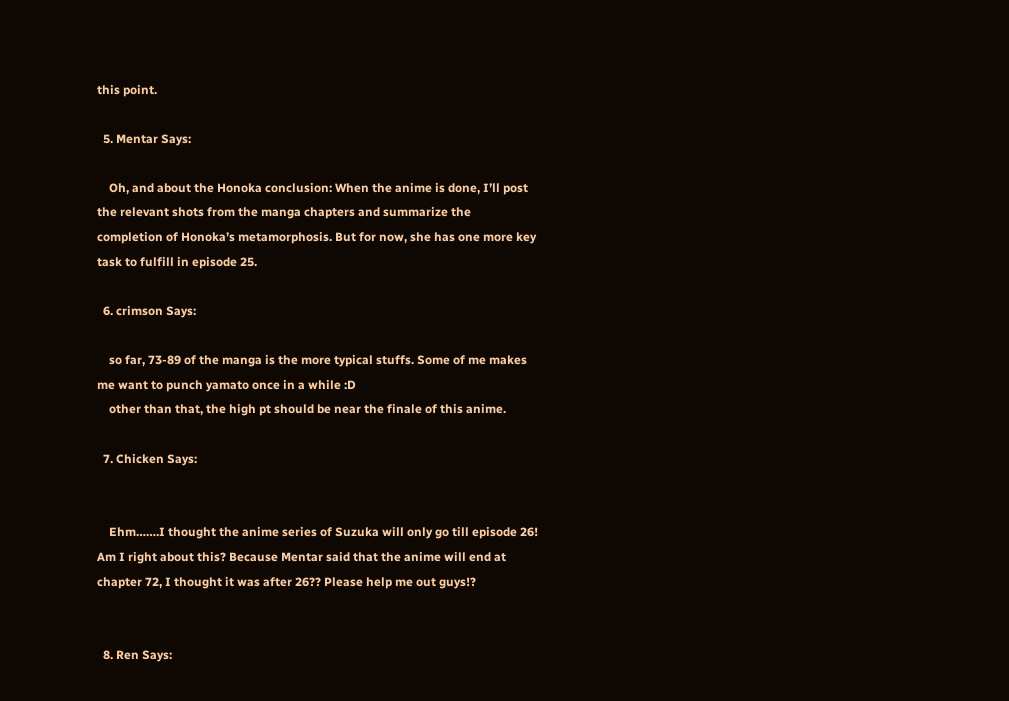this point.

  5. Mentar Says:

    Oh, and about the Honoka conclusion: When the anime is done, I’ll post the relevant shots from the manga chapters and summarize the completion of Honoka’s metamorphosis. But for now, she has one more key task to fulfill in episode 25.

  6. crimson Says:

    so far, 73-89 of the manga is the more typical stuffs. Some of me makes me want to punch yamato once in a while :D
    other than that, the high pt should be near the finale of this anime.

  7. Chicken Says:


    Ehm…….I thought the anime series of Suzuka will only go till episode 26! Am I right about this? Because Mentar said that the anime will end at chapter 72, I thought it was after 26?? Please help me out guys!?


  8. Ren Says: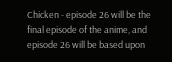Chicken - episode 26 will be the final episode of the anime, and episode 26 will be based upon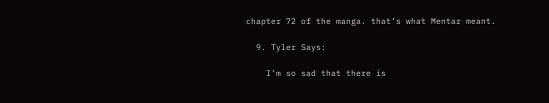chapter 72 of the manga. that’s what Mentar meant.

  9. Tyler Says:

    I’m so sad that there is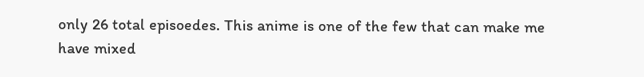only 26 total episoedes. This anime is one of the few that can make me have mixed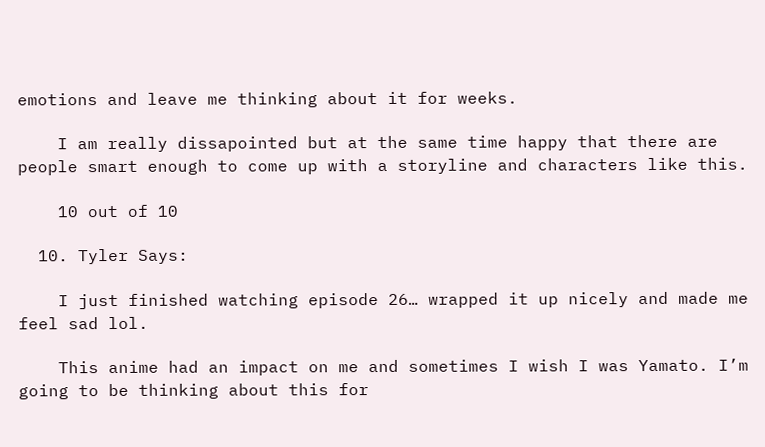emotions and leave me thinking about it for weeks.

    I am really dissapointed but at the same time happy that there are people smart enough to come up with a storyline and characters like this.

    10 out of 10

  10. Tyler Says:

    I just finished watching episode 26… wrapped it up nicely and made me feel sad lol.

    This anime had an impact on me and sometimes I wish I was Yamato. I’m going to be thinking about this for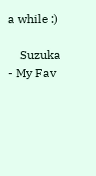a while :)

    Suzuka - My Fav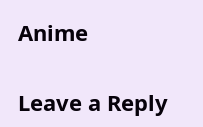Anime

Leave a Reply